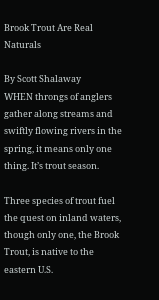Brook Trout Are Real Naturals

By Scott Shalaway
WHEN throngs of anglers gather along streams and swiftly flowing rivers in the spring, it means only one thing. It’s trout season.

Three species of trout fuel the quest on inland waters, though only one, the Brook Trout, is native to the eastern U.S.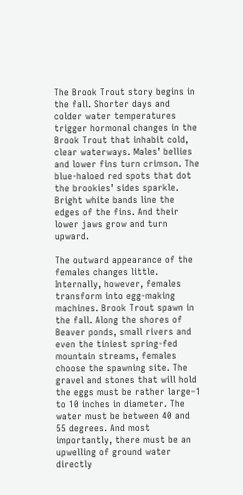The Brook Trout story begins in the fall. Shorter days and colder water temperatures trigger hormonal changes in the Brook Trout that inhabit cold, clear waterways. Males’ bellies and lower fins turn crimson. The blue-haloed red spots that dot the brookies’ sides sparkle. Bright white bands line the edges of the fins. And their lower jaws grow and turn upward.

The outward appearance of the females changes little. Internally, however, females transform into egg-making machines. Brook Trout spawn in the fall. Along the shores of Beaver ponds, small rivers and even the tiniest spring-fed mountain streams, females choose the spawning site. The gravel and stones that will hold the eggs must be rather large–1 to 10 inches in diameter. The water must be between 40 and 55 degrees. And most importantly, there must be an upwelling of ground water directly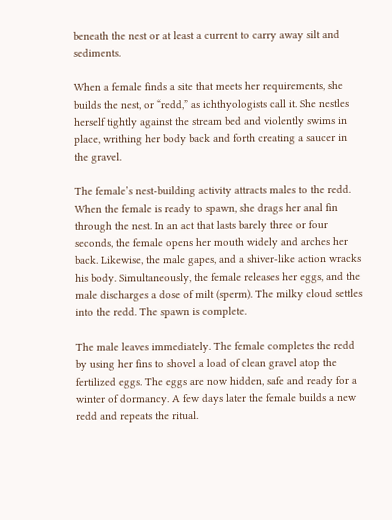beneath the nest or at least a current to carry away silt and sediments.

When a female finds a site that meets her requirements, she builds the nest, or “redd,” as ichthyologists call it. She nestles herself tightly against the stream bed and violently swims in place, writhing her body back and forth creating a saucer in the gravel.

The female’s nest-building activity attracts males to the redd. When the female is ready to spawn, she drags her anal fin through the nest. In an act that lasts barely three or four seconds, the female opens her mouth widely and arches her back. Likewise, the male gapes, and a shiver-like action wracks his body. Simultaneously, the female releases her eggs, and the male discharges a dose of milt (sperm). The milky cloud settles into the redd. The spawn is complete.

The male leaves immediately. The female completes the redd by using her fins to shovel a load of clean gravel atop the fertilized eggs. The eggs are now hidden, safe and ready for a winter of dormancy. A few days later the female builds a new redd and repeats the ritual.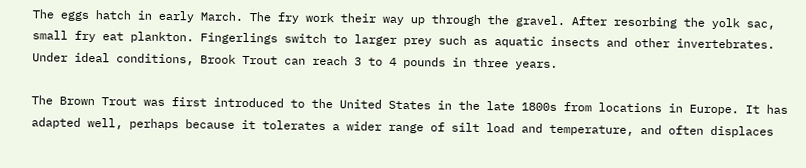The eggs hatch in early March. The fry work their way up through the gravel. After resorbing the yolk sac, small fry eat plankton. Fingerlings switch to larger prey such as aquatic insects and other invertebrates. Under ideal conditions, Brook Trout can reach 3 to 4 pounds in three years.

The Brown Trout was first introduced to the United States in the late 1800s from locations in Europe. It has adapted well, perhaps because it tolerates a wider range of silt load and temperature, and often displaces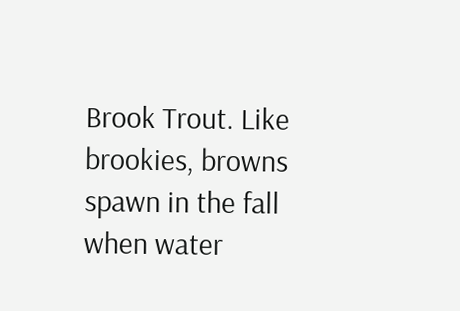Brook Trout. Like brookies, browns spawn in the fall when water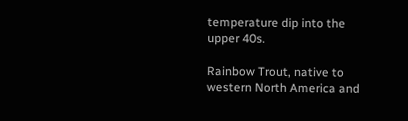temperature dip into the upper 40s.

Rainbow Trout, native to western North America and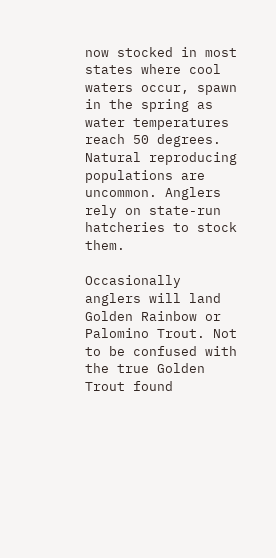now stocked in most states where cool waters occur, spawn in the spring as water temperatures reach 50 degrees. Natural reproducing populations are uncommon. Anglers rely on state-run hatcheries to stock them.

Occasionally anglers will land Golden Rainbow or Palomino Trout. Not to be confused with the true Golden Trout found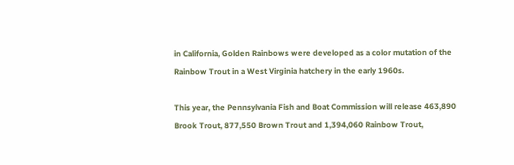in California, Golden Rainbows were developed as a color mutation of the Rainbow Trout in a West Virginia hatchery in the early 1960s.

This year, the Pennsylvania Fish and Boat Commission will release 463,890 Brook Trout, 877,550 Brown Trout and 1,394,060 Rainbow Trout,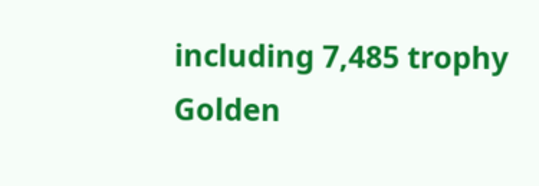including 7,485 trophy Golden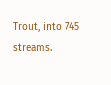Trout, into 745 streams.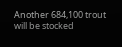Another 684,100 trout will be stocked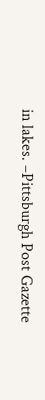in lakes. –Pittsburgh Post Gazette